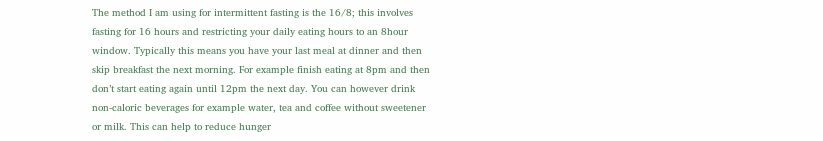The method I am using for intermittent fasting is the 16/8; this involves fasting for 16 hours and restricting your daily eating hours to an 8hour window. Typically this means you have your last meal at dinner and then skip breakfast the next morning. For example finish eating at 8pm and then don’t start eating again until 12pm the next day. You can however drink non-caloric beverages for example water, tea and coffee without sweetener or milk. This can help to reduce hunger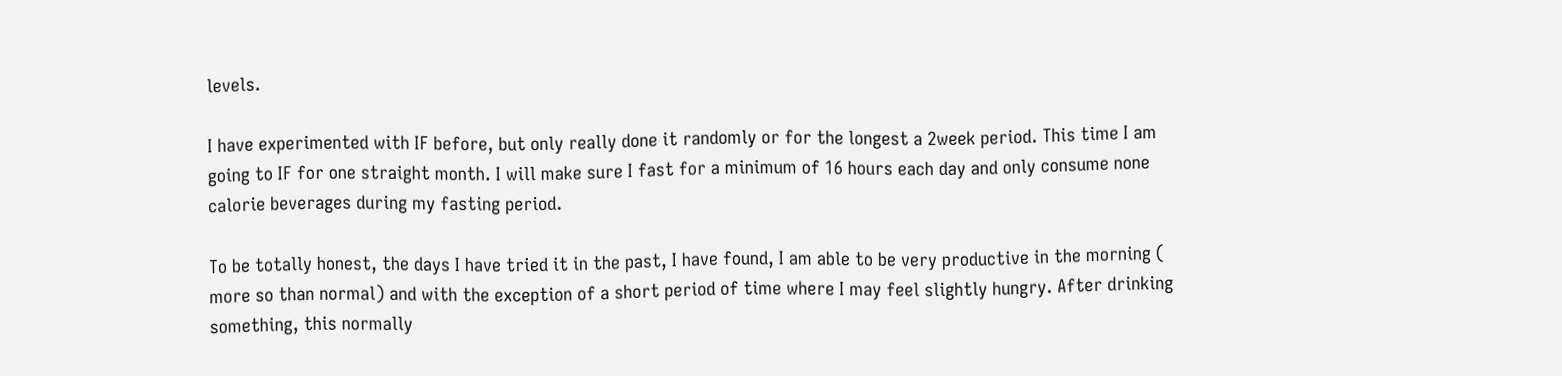levels.

I have experimented with IF before, but only really done it randomly or for the longest a 2week period. This time I am going to IF for one straight month. I will make sure I fast for a minimum of 16 hours each day and only consume none calorie beverages during my fasting period.

To be totally honest, the days I have tried it in the past, I have found, I am able to be very productive in the morning ( more so than normal) and with the exception of a short period of time where I may feel slightly hungry. After drinking something, this normally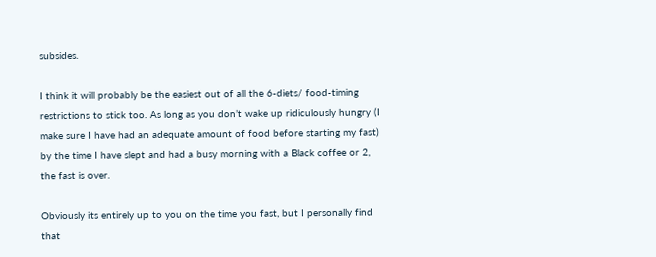subsides.

I think it will probably be the easiest out of all the 6-diets/ food-timing restrictions to stick too. As long as you don’t wake up ridiculously hungry (I make sure I have had an adequate amount of food before starting my fast) by the time I have slept and had a busy morning with a Black coffee or 2, the fast is over.

Obviously its entirely up to you on the time you fast, but I personally find that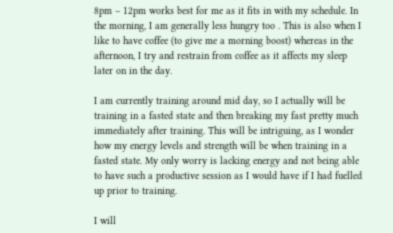8pm – 12pm works best for me as it fits in with my schedule. In the morning, I am generally less hungry too . This is also when I like to have coffee (to give me a morning boost) whereas in the afternoon, I try and restrain from coffee as it affects my sleep later on in the day.

I am currently training around mid day, so I actually will be training in a fasted state and then breaking my fast pretty much immediately after training. This will be intriguing, as I wonder how my energy levels and strength will be when training in a fasted state. My only worry is lacking energy and not being able to have such a productive session as I would have if I had fuelled up prior to training.

I will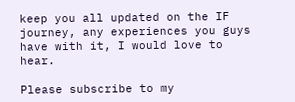keep you all updated on the IF journey, any experiences you guys have with it, I would love to hear.

Please subscribe to my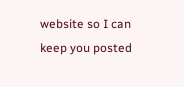website so I can keep you posted